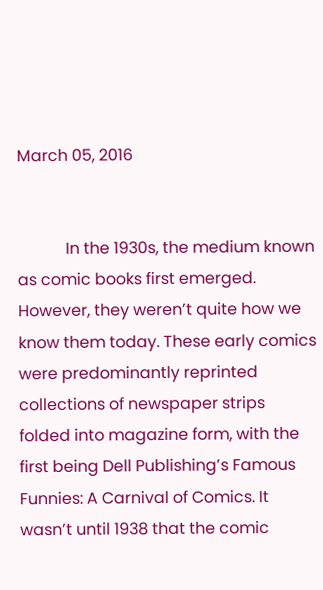March 05, 2016


            In the 1930s, the medium known as comic books first emerged. However, they weren’t quite how we know them today. These early comics were predominantly reprinted collections of newspaper strips folded into magazine form, with the first being Dell Publishing’s Famous Funnies: A Carnival of Comics. It wasn’t until 1938 that the comic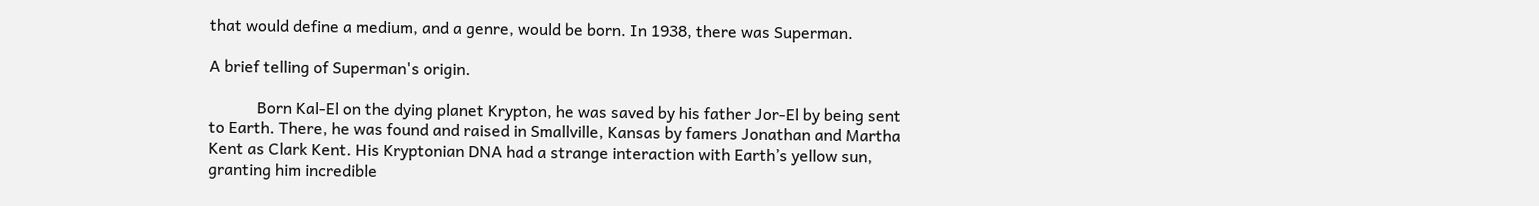that would define a medium, and a genre, would be born. In 1938, there was Superman.

A brief telling of Superman's origin.

            Born Kal-El on the dying planet Krypton, he was saved by his father Jor-El by being sent to Earth. There, he was found and raised in Smallville, Kansas by famers Jonathan and Martha Kent as Clark Kent. His Kryptonian DNA had a strange interaction with Earth’s yellow sun, granting him incredible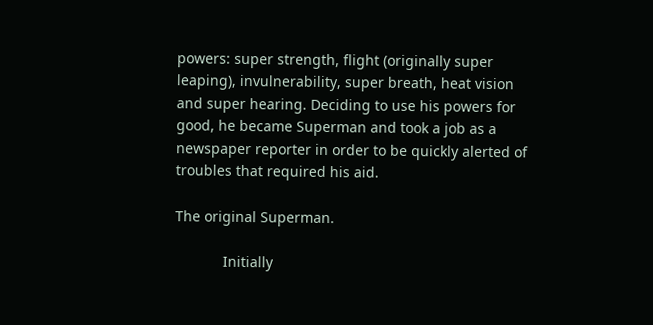powers: super strength, flight (originally super leaping), invulnerability, super breath, heat vision and super hearing. Deciding to use his powers for good, he became Superman and took a job as a newspaper reporter in order to be quickly alerted of troubles that required his aid.

The original Superman.

            Initially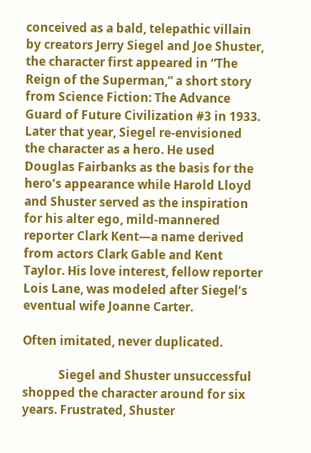conceived as a bald, telepathic villain by creators Jerry Siegel and Joe Shuster, the character first appeared in “The Reign of the Superman,” a short story from Science Fiction: The Advance Guard of Future Civilization #3 in 1933. Later that year, Siegel re-envisioned the character as a hero. He used Douglas Fairbanks as the basis for the hero’s appearance while Harold Lloyd and Shuster served as the inspiration for his alter ego, mild-mannered reporter Clark Kent—a name derived from actors Clark Gable and Kent Taylor. His love interest, fellow reporter Lois Lane, was modeled after Siegel’s eventual wife Joanne Carter.

Often imitated, never duplicated.

            Siegel and Shuster unsuccessful shopped the character around for six years. Frustrated, Shuster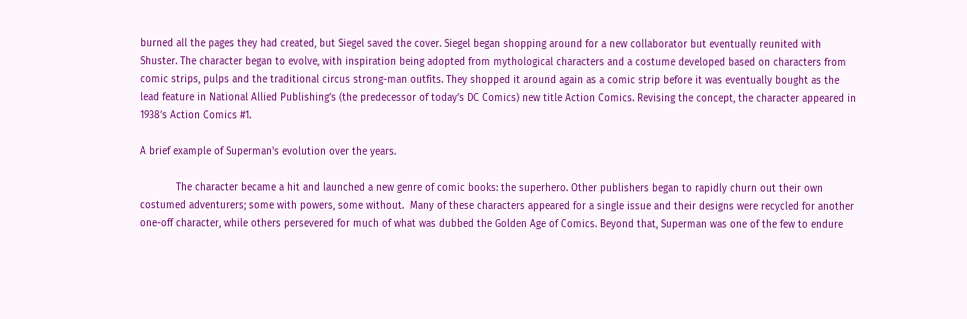burned all the pages they had created, but Siegel saved the cover. Siegel began shopping around for a new collaborator but eventually reunited with Shuster. The character began to evolve, with inspiration being adopted from mythological characters and a costume developed based on characters from comic strips, pulps and the traditional circus strong-man outfits. They shopped it around again as a comic strip before it was eventually bought as the lead feature in National Allied Publishing’s (the predecessor of today’s DC Comics) new title Action Comics. Revising the concept, the character appeared in 1938’s Action Comics #1.

A brief example of Superman's evolution over the years.

            The character became a hit and launched a new genre of comic books: the superhero. Other publishers began to rapidly churn out their own costumed adventurers; some with powers, some without.  Many of these characters appeared for a single issue and their designs were recycled for another one-off character, while others persevered for much of what was dubbed the Golden Age of Comics. Beyond that, Superman was one of the few to endure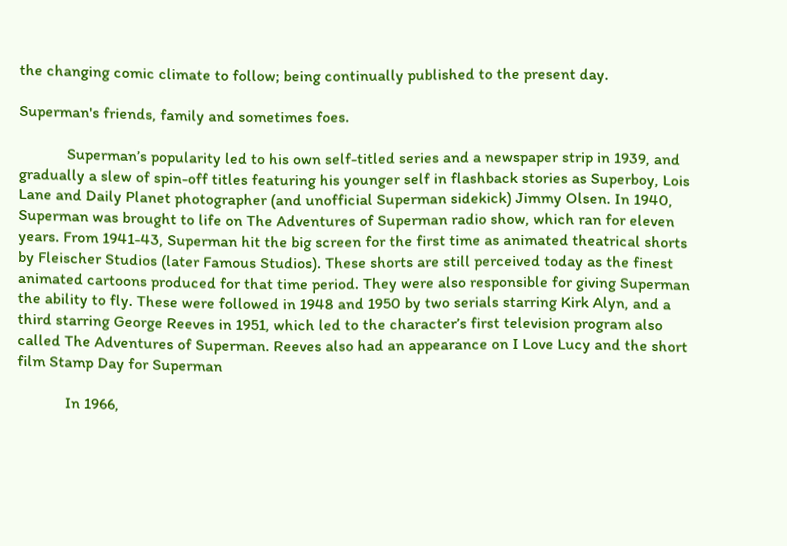the changing comic climate to follow; being continually published to the present day.

Superman's friends, family and sometimes foes.

            Superman’s popularity led to his own self-titled series and a newspaper strip in 1939, and gradually a slew of spin-off titles featuring his younger self in flashback stories as Superboy, Lois Lane and Daily Planet photographer (and unofficial Superman sidekick) Jimmy Olsen. In 1940, Superman was brought to life on The Adventures of Superman radio show, which ran for eleven years. From 1941-43, Superman hit the big screen for the first time as animated theatrical shorts by Fleischer Studios (later Famous Studios). These shorts are still perceived today as the finest animated cartoons produced for that time period. They were also responsible for giving Superman the ability to fly. These were followed in 1948 and 1950 by two serials starring Kirk Alyn, and a third starring George Reeves in 1951, which led to the character’s first television program also called The Adventures of Superman. Reeves also had an appearance on I Love Lucy and the short film Stamp Day for Superman

            In 1966,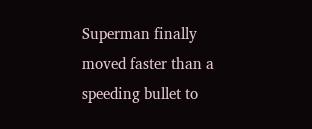Superman finally moved faster than a speeding bullet to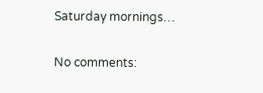Saturday mornings…

No comments: